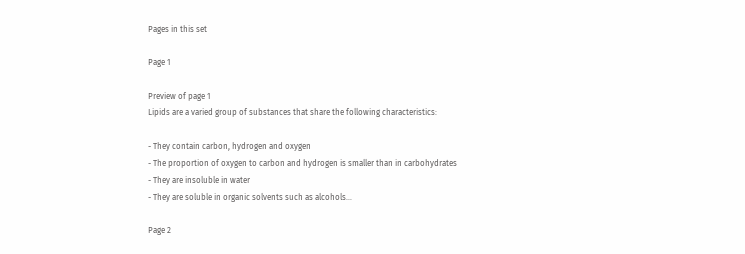Pages in this set

Page 1

Preview of page 1
Lipids are a varied group of substances that share the following characteristics:

- They contain carbon, hydrogen and oxygen
- The proportion of oxygen to carbon and hydrogen is smaller than in carbohydrates
- They are insoluble in water
- They are soluble in organic solvents such as alcohols…

Page 2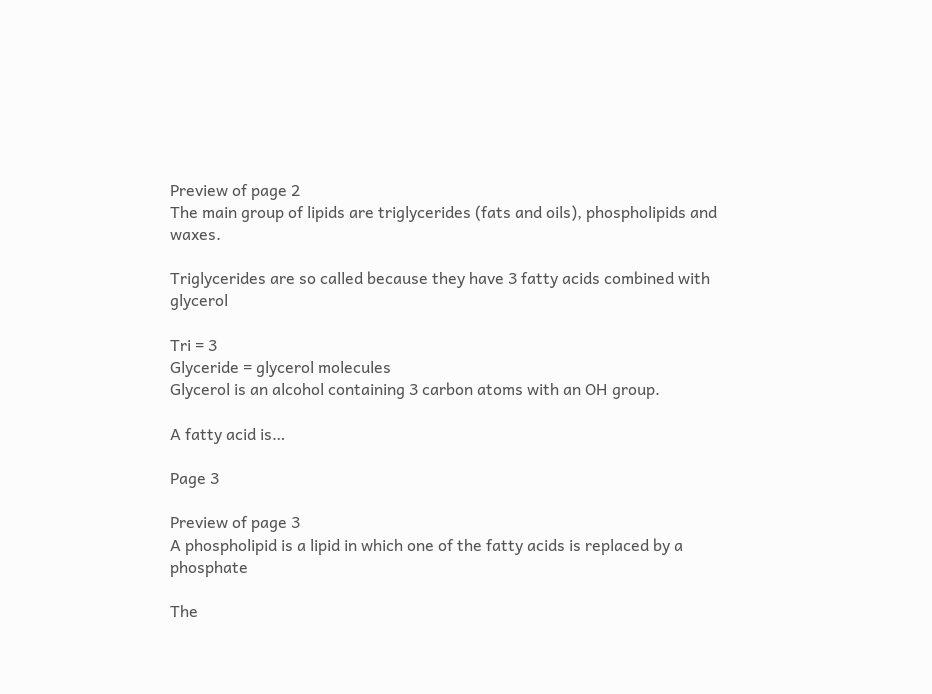Preview of page 2
The main group of lipids are triglycerides (fats and oils), phospholipids and waxes.

Triglycerides are so called because they have 3 fatty acids combined with glycerol

Tri = 3
Glyceride = glycerol molecules
Glycerol is an alcohol containing 3 carbon atoms with an OH group.

A fatty acid is…

Page 3

Preview of page 3
A phospholipid is a lipid in which one of the fatty acids is replaced by a phosphate

The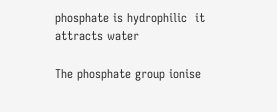phosphate is hydrophilic  it attracts water

The phosphate group ionise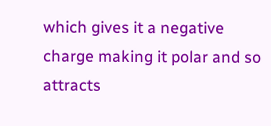which gives it a negative charge making it polar and so
attracts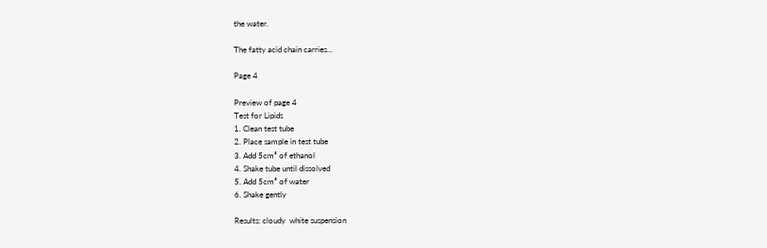the water.

The fatty acid chain carries…

Page 4

Preview of page 4
Test for Lipids
1. Clean test tube
2. Place sample in test tube
3. Add 5cm³ of ethanol
4. Shake tube until dissolved
5. Add 5cm³ of water
6. Shake gently

Results: cloudy  white suspension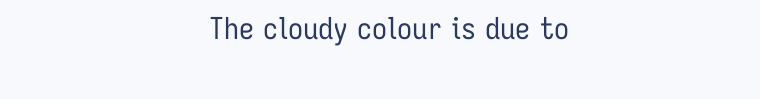The cloudy colour is due to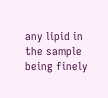any lipid in the sample being finely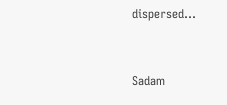dispersed…


Sadam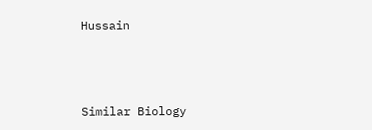Hussain



Similar Biology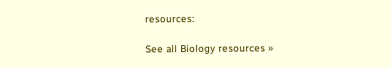resources:

See all Biology resources »